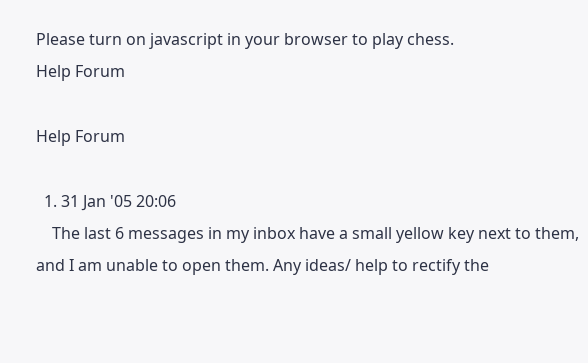Please turn on javascript in your browser to play chess.
Help Forum

Help Forum

  1. 31 Jan '05 20:06
    The last 6 messages in my inbox have a small yellow key next to them, and I am unable to open them. Any ideas/ help to rectify the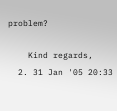problem?

    Kind regards,
  2. 31 Jan '05 20:33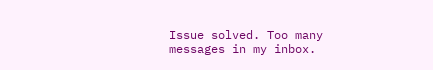Issue solved. Too many messages in my inbox.